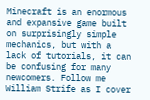Minecraft is an enormous and expansive game built on surprisingly simple mechanics, but with a lack of tutorials, it can be confusing for many newcomers. Follow me William Strife as I cover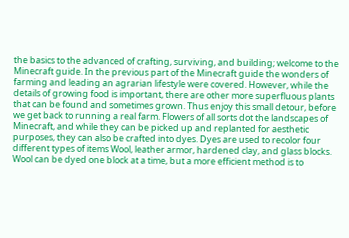the basics to the advanced of crafting, surviving, and building; welcome to the Minecraft guide. In the previous part of the Minecraft guide the wonders of farming and leading an agrarian lifestyle were covered. However, while the details of growing food is important, there are other more superfluous plants that can be found and sometimes grown. Thus enjoy this small detour, before we get back to running a real farm. Flowers of all sorts dot the landscapes of Minecraft, and while they can be picked up and replanted for aesthetic purposes, they can also be crafted into dyes. Dyes are used to recolor four different types of items Wool, leather armor, hardened clay, and glass blocks. Wool can be dyed one block at a time, but a more efficient method is to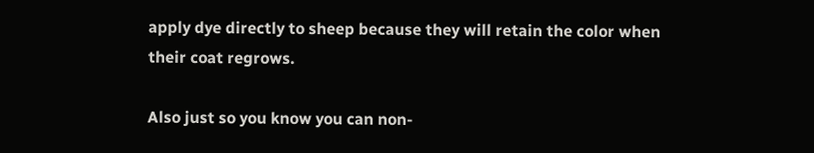apply dye directly to sheep because they will retain the color when their coat regrows.

Also just so you know you can non-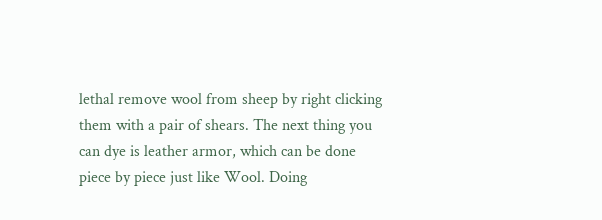lethal remove wool from sheep by right clicking them with a pair of shears. The next thing you can dye is leather armor, which can be done piece by piece just like Wool. Doing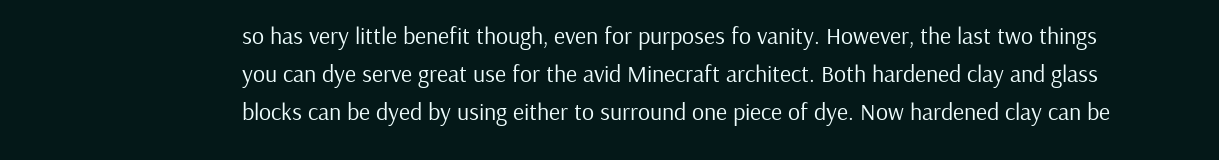so has very little benefit though, even for purposes fo vanity. However, the last two things you can dye serve great use for the avid Minecraft architect. Both hardened clay and glass blocks can be dyed by using either to surround one piece of dye. Now hardened clay can be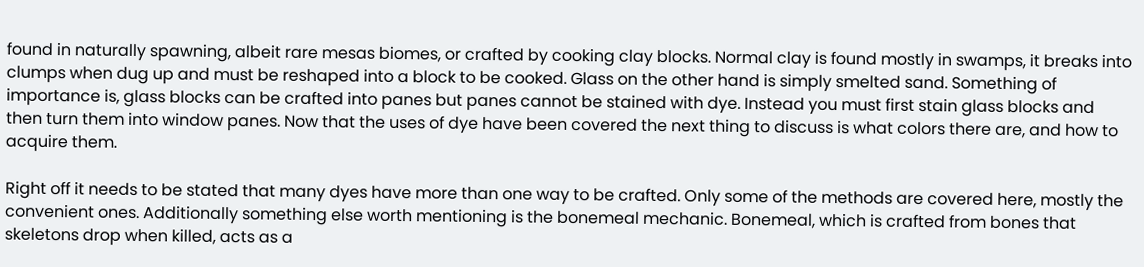found in naturally spawning, albeit rare mesas biomes, or crafted by cooking clay blocks. Normal clay is found mostly in swamps, it breaks into clumps when dug up and must be reshaped into a block to be cooked. Glass on the other hand is simply smelted sand. Something of importance is, glass blocks can be crafted into panes but panes cannot be stained with dye. Instead you must first stain glass blocks and then turn them into window panes. Now that the uses of dye have been covered the next thing to discuss is what colors there are, and how to acquire them.

Right off it needs to be stated that many dyes have more than one way to be crafted. Only some of the methods are covered here, mostly the convenient ones. Additionally something else worth mentioning is the bonemeal mechanic. Bonemeal, which is crafted from bones that skeletons drop when killed, acts as a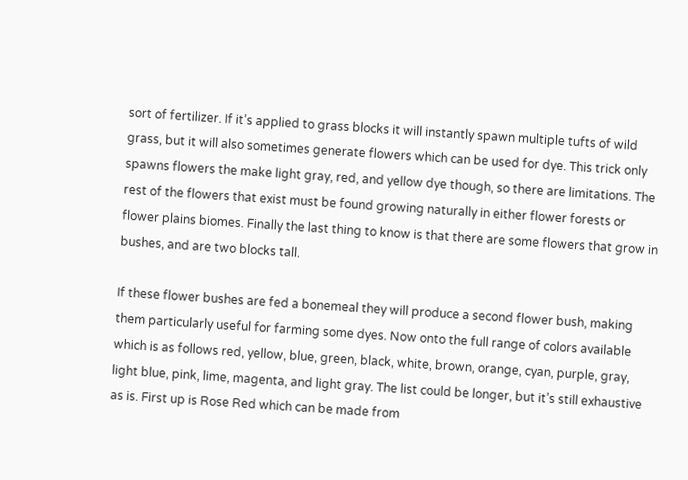sort of fertilizer. If it’s applied to grass blocks it will instantly spawn multiple tufts of wild grass, but it will also sometimes generate flowers which can be used for dye. This trick only spawns flowers the make light gray, red, and yellow dye though, so there are limitations. The rest of the flowers that exist must be found growing naturally in either flower forests or flower plains biomes. Finally the last thing to know is that there are some flowers that grow in bushes, and are two blocks tall.

If these flower bushes are fed a bonemeal they will produce a second flower bush, making them particularly useful for farming some dyes. Now onto the full range of colors available which is as follows red, yellow, blue, green, black, white, brown, orange, cyan, purple, gray, light blue, pink, lime, magenta, and light gray. The list could be longer, but it’s still exhaustive as is. First up is Rose Red which can be made from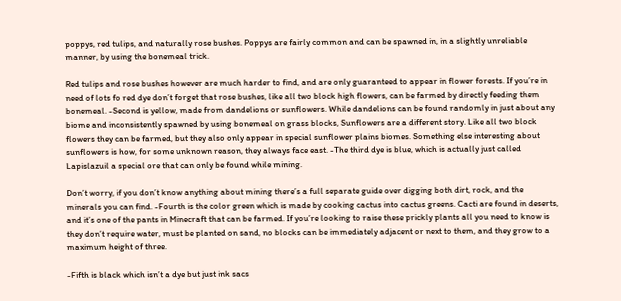poppys, red tulips, and naturally rose bushes. Poppys are fairly common and can be spawned in, in a slightly unreliable manner, by using the bonemeal trick.

Red tulips and rose bushes however are much harder to find, and are only guaranteed to appear in flower forests. If you’re in need of lots fo red dye don’t forget that rose bushes, like all two block high flowers, can be farmed by directly feeding them bonemeal. -Second is yellow, made from dandelions or sunflowers. While dandelions can be found randomly in just about any biome and inconsistently spawned by using bonemeal on grass blocks, Sunflowers are a different story. Like all two block flowers they can be farmed, but they also only appear in special sunflower plains biomes. Something else interesting about sunflowers is how, for some unknown reason, they always face east. -The third dye is blue, which is actually just called Lapislazuil a special ore that can only be found while mining.

Don’t worry, if you don’t know anything about mining there’s a full separate guide over digging both dirt, rock, and the minerals you can find. -Fourth is the color green which is made by cooking cactus into cactus greens. Cacti are found in deserts, and it’s one of the pants in Minecraft that can be farmed. If you’re looking to raise these prickly plants all you need to know is they don’t require water, must be planted on sand, no blocks can be immediately adjacent or next to them, and they grow to a maximum height of three.

-Fifth is black which isn’t a dye but just ink sacs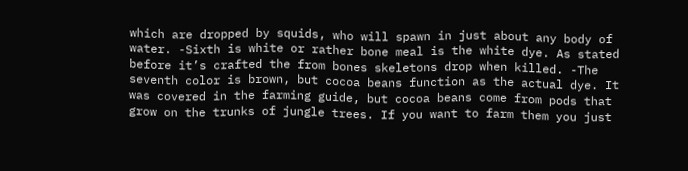which are dropped by squids, who will spawn in just about any body of water. -Sixth is white or rather bone meal is the white dye. As stated before it’s crafted the from bones skeletons drop when killed. -The seventh color is brown, but cocoa beans function as the actual dye. It was covered in the farming guide, but cocoa beans come from pods that grow on the trunks of jungle trees. If you want to farm them you just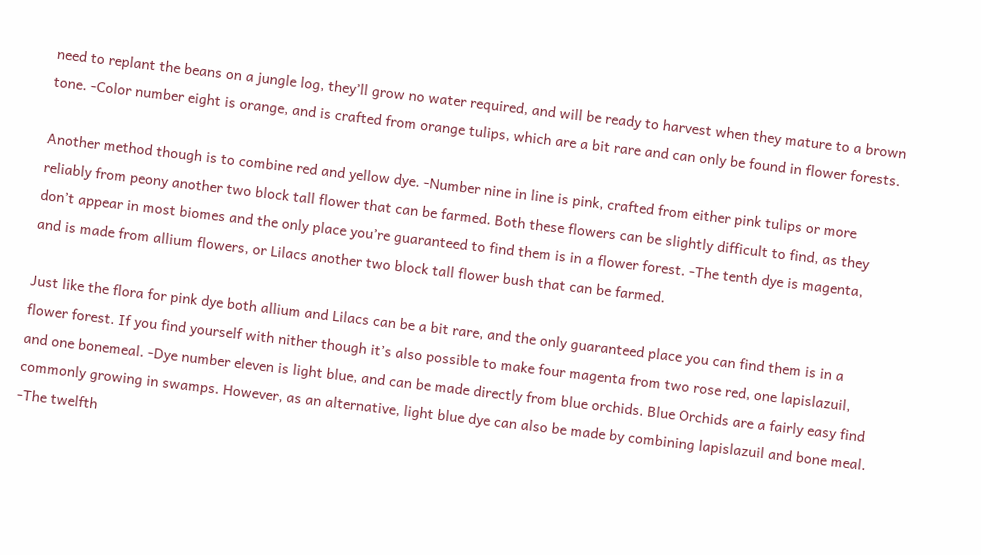need to replant the beans on a jungle log, they’ll grow no water required, and will be ready to harvest when they mature to a brown tone. -Color number eight is orange, and is crafted from orange tulips, which are a bit rare and can only be found in flower forests.

Another method though is to combine red and yellow dye. -Number nine in line is pink, crafted from either pink tulips or more reliably from peony another two block tall flower that can be farmed. Both these flowers can be slightly difficult to find, as they don’t appear in most biomes and the only place you’re guaranteed to find them is in a flower forest. -The tenth dye is magenta, and is made from allium flowers, or Lilacs another two block tall flower bush that can be farmed.

Just like the flora for pink dye both allium and Lilacs can be a bit rare, and the only guaranteed place you can find them is in a flower forest. If you find yourself with nither though it’s also possible to make four magenta from two rose red, one lapislazuil, and one bonemeal. -Dye number eleven is light blue, and can be made directly from blue orchids. Blue Orchids are a fairly easy find commonly growing in swamps. However, as an alternative, light blue dye can also be made by combining lapislazuil and bone meal. -The twelfth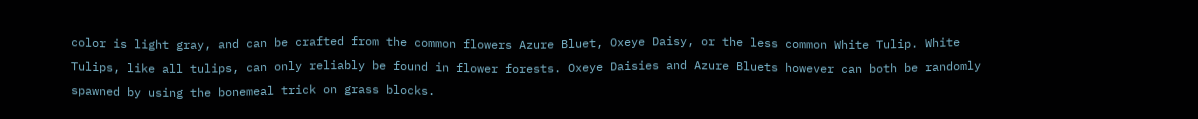color is light gray, and can be crafted from the common flowers Azure Bluet, Oxeye Daisy, or the less common White Tulip. White Tulips, like all tulips, can only reliably be found in flower forests. Oxeye Daisies and Azure Bluets however can both be randomly spawned by using the bonemeal trick on grass blocks.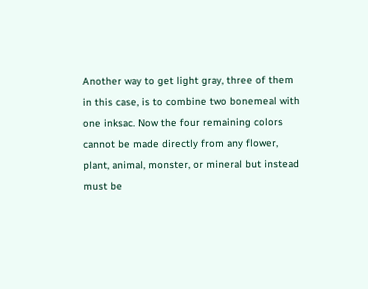Another way to get light gray, three of them in this case, is to combine two bonemeal with one inksac. Now the four remaining colors cannot be made directly from any flower, plant, animal, monster, or mineral but instead must be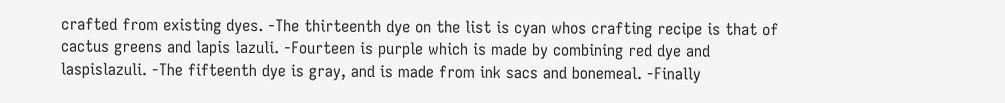crafted from existing dyes. -The thirteenth dye on the list is cyan whos crafting recipe is that of cactus greens and lapis lazuli. -Fourteen is purple which is made by combining red dye and laspislazuli. -The fifteenth dye is gray, and is made from ink sacs and bonemeal. -Finally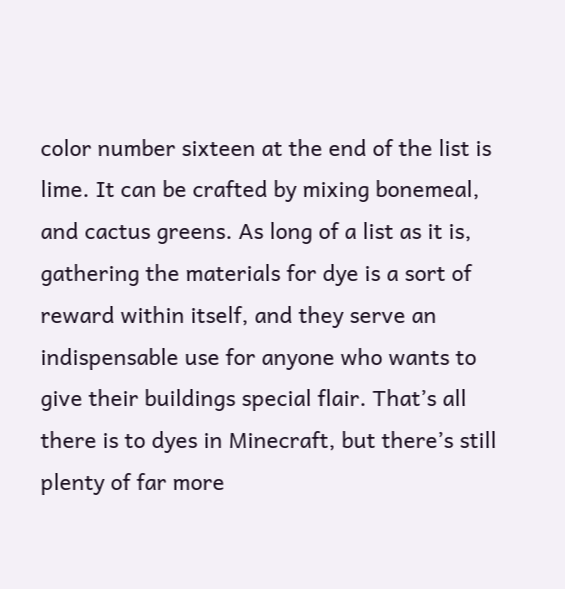color number sixteen at the end of the list is lime. It can be crafted by mixing bonemeal, and cactus greens. As long of a list as it is, gathering the materials for dye is a sort of reward within itself, and they serve an indispensable use for anyone who wants to give their buildings special flair. That’s all there is to dyes in Minecraft, but there’s still plenty of far more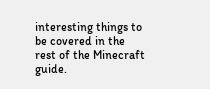interesting things to be covered in the rest of the Minecraft guide.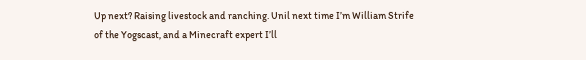Up next? Raising livestock and ranching. Unil next time I’m William Strife of the Yogscast, and a Minecraft expert I’ll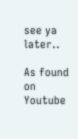see ya later..

As found on Youtube